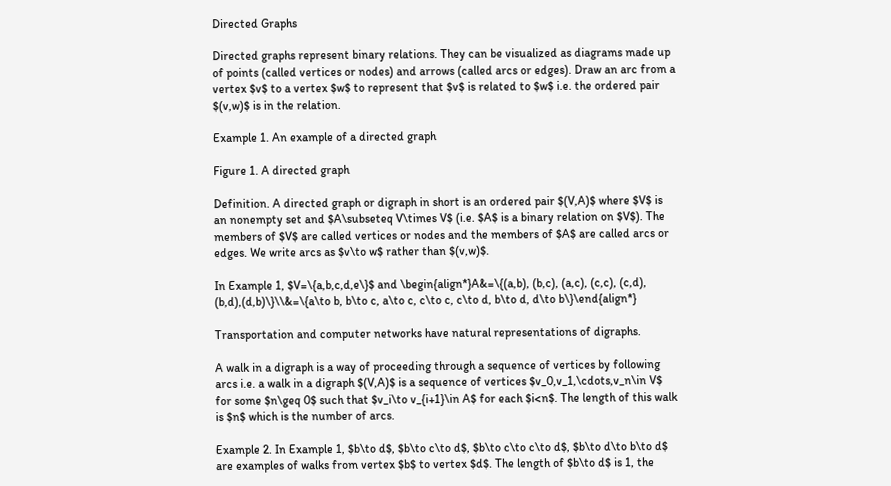Directed Graphs

Directed graphs represent binary relations. They can be visualized as diagrams made up of points (called vertices or nodes) and arrows (called arcs or edges). Draw an arc from a vertex $v$ to a vertex $w$ to represent that $v$ is related to $w$ i.e. the ordered pair $(v,w)$ is in the relation.

Example 1. An example of a directed graph

Figure 1. A directed graph

Definition. A directed graph or digraph in short is an ordered pair $(V,A)$ where $V$ is an nonempty set and $A\subseteq V\times V$ (i.e. $A$ is a binary relation on $V$). The members of $V$ are called vertices or nodes and the members of $A$ are called arcs or edges. We write arcs as $v\to w$ rather than $(v,w)$.

In Example 1, $V=\{a,b,c,d,e\}$ and \begin{align*}A&=\{(a,b), (b,c), (a,c), (c,c), (c,d), (b,d),(d,b)\}\\&=\{a\to b, b\to c, a\to c, c\to c, c\to d, b\to d, d\to b\}\end{align*}

Transportation and computer networks have natural representations of digraphs.

A walk in a digraph is a way of proceeding through a sequence of vertices by following arcs i.e. a walk in a digraph $(V,A)$ is a sequence of vertices $v_0,v_1,\cdots,v_n\in V$ for some $n\geq 0$ such that $v_i\to v_{i+1}\in A$ for each $i<n$. The length of this walk is $n$ which is the number of arcs.

Example 2. In Example 1, $b\to d$, $b\to c\to d$, $b\to c\to c\to d$, $b\to d\to b\to d$ are examples of walks from vertex $b$ to vertex $d$. The length of $b\to d$ is 1, the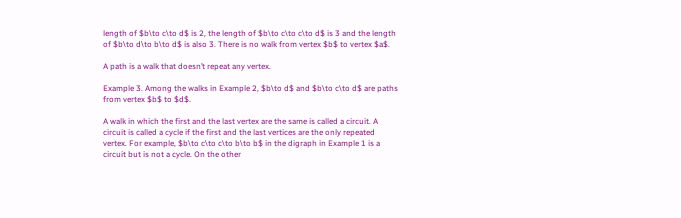length of $b\to c\to d$ is 2, the length of $b\to c\to c\to d$ is 3 and the length of $b\to d\to b\to d$ is also 3. There is no walk from vertex $b$ to vertex $a$.

A path is a walk that doesn’t repeat any vertex.

Example 3. Among the walks in Example 2, $b\to d$ and $b\to c\to d$ are paths from vertex $b$ to $d$.

A walk in which the first and the last vertex are the same is called a circuit. A circuit is called a cycle if the first and the last vertices are the only repeated vertex. For example, $b\to c\to c\to b\to b$ in the digraph in Example 1 is a circuit but is not a cycle. On the other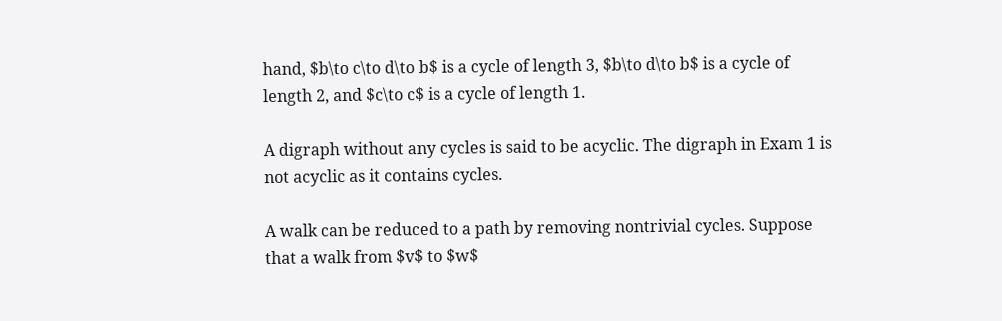hand, $b\to c\to d\to b$ is a cycle of length 3, $b\to d\to b$ is a cycle of length 2, and $c\to c$ is a cycle of length 1.

A digraph without any cycles is said to be acyclic. The digraph in Exam 1 is not acyclic as it contains cycles.

A walk can be reduced to a path by removing nontrivial cycles. Suppose that a walk from $v$ to $w$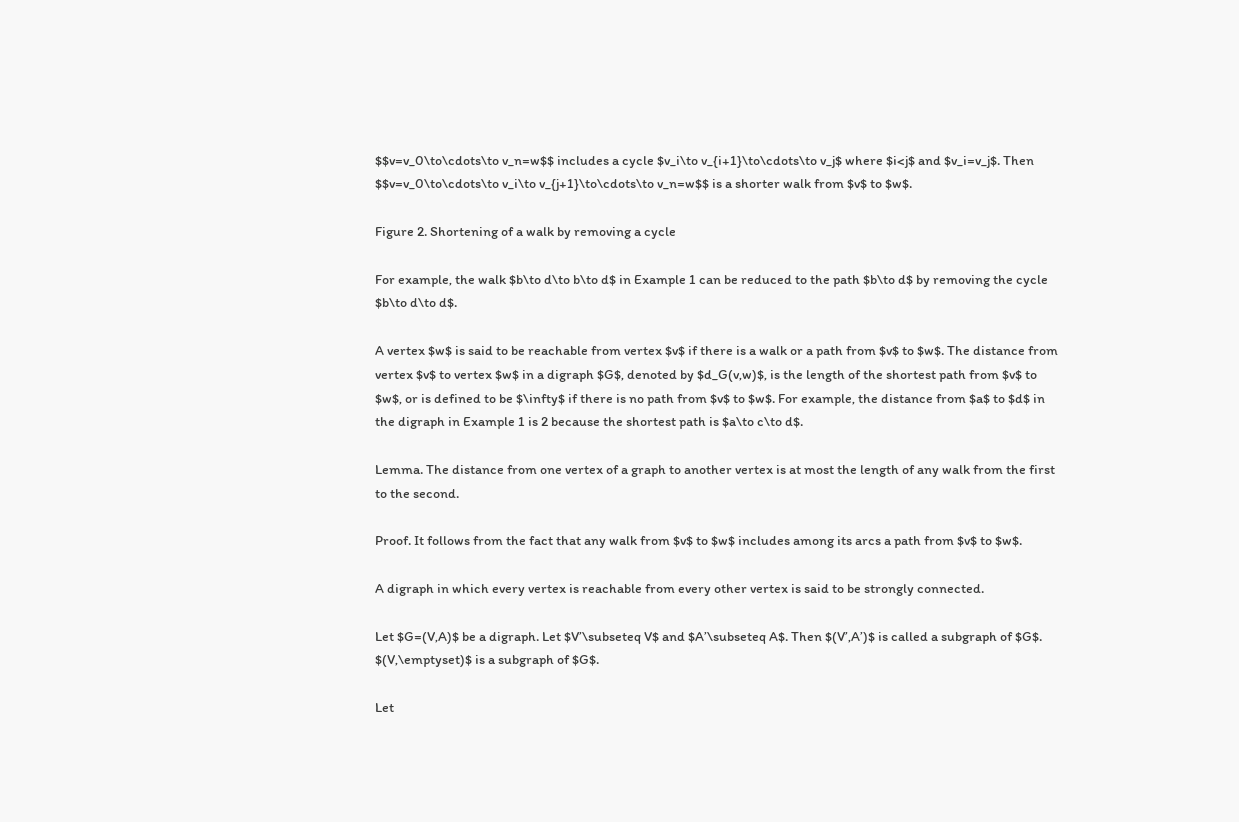$$v=v_0\to\cdots\to v_n=w$$ includes a cycle $v_i\to v_{i+1}\to\cdots\to v_j$ where $i<j$ and $v_i=v_j$. Then $$v=v_0\to\cdots\to v_i\to v_{j+1}\to\cdots\to v_n=w$$ is a shorter walk from $v$ to $w$.

Figure 2. Shortening of a walk by removing a cycle

For example, the walk $b\to d\to b\to d$ in Example 1 can be reduced to the path $b\to d$ by removing the cycle $b\to d\to d$.

A vertex $w$ is said to be reachable from vertex $v$ if there is a walk or a path from $v$ to $w$. The distance from vertex $v$ to vertex $w$ in a digraph $G$, denoted by $d_G(v,w)$, is the length of the shortest path from $v$ to $w$, or is defined to be $\infty$ if there is no path from $v$ to $w$. For example, the distance from $a$ to $d$ in the digraph in Example 1 is 2 because the shortest path is $a\to c\to d$.

Lemma. The distance from one vertex of a graph to another vertex is at most the length of any walk from the first to the second.

Proof. It follows from the fact that any walk from $v$ to $w$ includes among its arcs a path from $v$ to $w$.

A digraph in which every vertex is reachable from every other vertex is said to be strongly connected.

Let $G=(V,A)$ be a digraph. Let $V’\subseteq V$ and $A’\subseteq A$. Then $(V’,A’)$ is called a subgraph of $G$. $(V,\emptyset)$ is a subgraph of $G$.

Let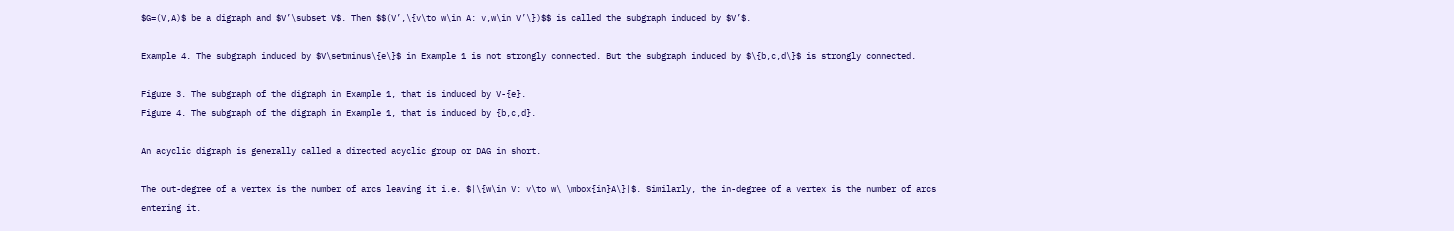$G=(V,A)$ be a digraph and $V’\subset V$. Then $$(V’,\{v\to w\in A: v,w\in V’\})$$ is called the subgraph induced by $V’$.

Example 4. The subgraph induced by $V\setminus\{e\}$ in Example 1 is not strongly connected. But the subgraph induced by $\{b,c,d\}$ is strongly connected.

Figure 3. The subgraph of the digraph in Example 1, that is induced by V-{e}.
Figure 4. The subgraph of the digraph in Example 1, that is induced by {b,c,d}.

An acyclic digraph is generally called a directed acyclic group or DAG in short.

The out-degree of a vertex is the number of arcs leaving it i.e. $|\{w\in V: v\to w\ \mbox{in}A\}|$. Similarly, the in-degree of a vertex is the number of arcs entering it.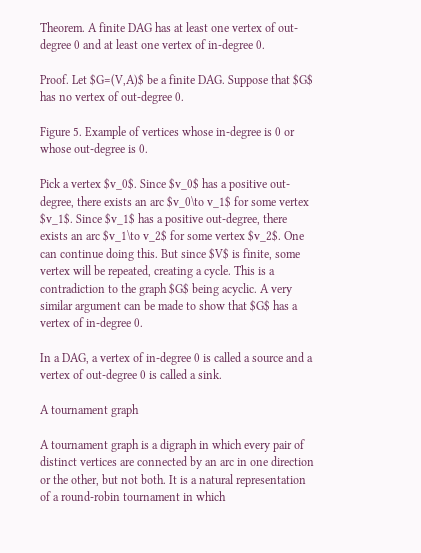Theorem. A finite DAG has at least one vertex of out-degree 0 and at least one vertex of in-degree 0.

Proof. Let $G=(V,A)$ be a finite DAG. Suppose that $G$ has no vertex of out-degree 0.

Figure 5. Example of vertices whose in-degree is 0 or whose out-degree is 0.

Pick a vertex $v_0$. Since $v_0$ has a positive out-degree, there exists an arc $v_0\to v_1$ for some vertex $v_1$. Since $v_1$ has a positive out-degree, there exists an arc $v_1\to v_2$ for some vertex $v_2$. One can continue doing this. But since $V$ is finite, some vertex will be repeated, creating a cycle. This is a contradiction to the graph $G$ being acyclic. A very similar argument can be made to show that $G$ has a vertex of in-degree 0.

In a DAG, a vertex of in-degree 0 is called a source and a vertex of out-degree 0 is called a sink.

A tournament graph

A tournament graph is a digraph in which every pair of distinct vertices are connected by an arc in one direction or the other, but not both. It is a natural representation of a round-robin tournament in which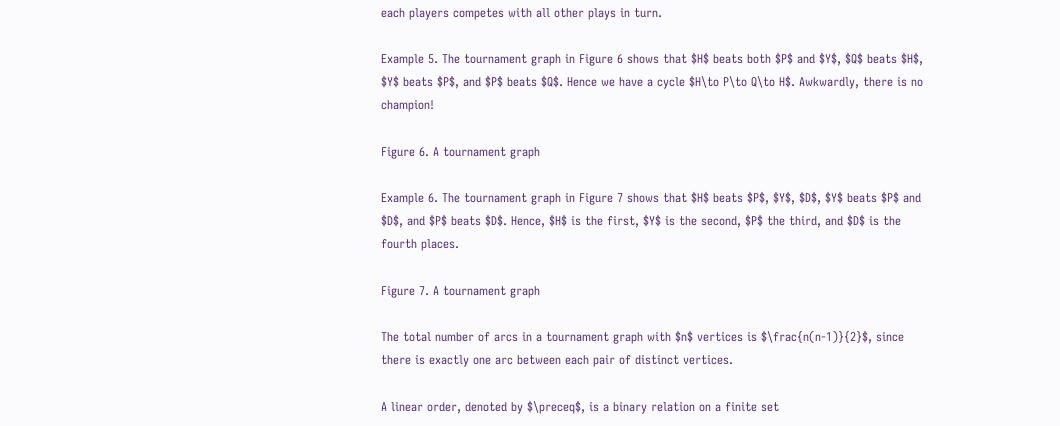each players competes with all other plays in turn.

Example 5. The tournament graph in Figure 6 shows that $H$ beats both $P$ and $Y$, $Q$ beats $H$, $Y$ beats $P$, and $P$ beats $Q$. Hence we have a cycle $H\to P\to Q\to H$. Awkwardly, there is no champion!

Figure 6. A tournament graph

Example 6. The tournament graph in Figure 7 shows that $H$ beats $P$, $Y$, $D$, $Y$ beats $P$ and $D$, and $P$ beats $D$. Hence, $H$ is the first, $Y$ is the second, $P$ the third, and $D$ is the fourth places.

Figure 7. A tournament graph

The total number of arcs in a tournament graph with $n$ vertices is $\frac{n(n-1)}{2}$, since there is exactly one arc between each pair of distinct vertices.

A linear order, denoted by $\preceq$, is a binary relation on a finite set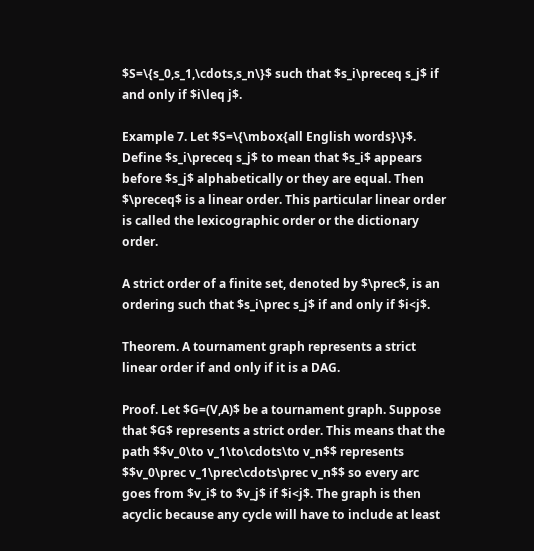$S=\{s_0,s_1,\cdots,s_n\}$ such that $s_i\preceq s_j$ if and only if $i\leq j$.

Example 7. Let $S=\{\mbox{all English words}\}$. Define $s_i\preceq s_j$ to mean that $s_i$ appears before $s_j$ alphabetically or they are equal. Then $\preceq$ is a linear order. This particular linear order is called the lexicographic order or the dictionary order.

A strict order of a finite set, denoted by $\prec$, is an ordering such that $s_i\prec s_j$ if and only if $i<j$.

Theorem. A tournament graph represents a strict linear order if and only if it is a DAG.

Proof. Let $G=(V,A)$ be a tournament graph. Suppose that $G$ represents a strict order. This means that the path $$v_0\to v_1\to\cdots\to v_n$$ represents $$v_0\prec v_1\prec\cdots\prec v_n$$ so every arc goes from $v_i$ to $v_j$ if $i<j$. The graph is then acyclic because any cycle will have to include at least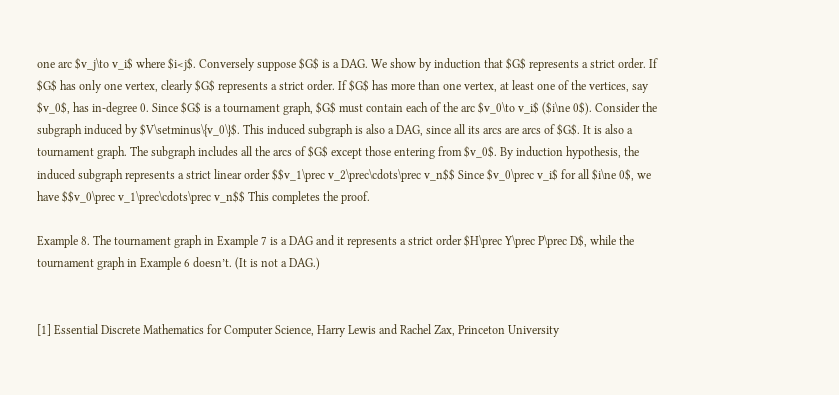one arc $v_j\to v_i$ where $i<j$. Conversely suppose $G$ is a DAG. We show by induction that $G$ represents a strict order. If $G$ has only one vertex, clearly $G$ represents a strict order. If $G$ has more than one vertex, at least one of the vertices, say $v_0$, has in-degree 0. Since $G$ is a tournament graph, $G$ must contain each of the arc $v_0\to v_i$ ($i\ne 0$). Consider the subgraph induced by $V\setminus\{v_0\}$. This induced subgraph is also a DAG, since all its arcs are arcs of $G$. It is also a tournament graph. The subgraph includes all the arcs of $G$ except those entering from $v_0$. By induction hypothesis, the induced subgraph represents a strict linear order $$v_1\prec v_2\prec\cdots\prec v_n$$ Since $v_0\prec v_i$ for all $i\ne 0$, we have $$v_0\prec v_1\prec\cdots\prec v_n$$ This completes the proof.

Example 8. The tournament graph in Example 7 is a DAG and it represents a strict order $H\prec Y\prec P\prec D$, while the tournament graph in Example 6 doesn’t. (It is not a DAG.)


[1] Essential Discrete Mathematics for Computer Science, Harry Lewis and Rachel Zax, Princeton University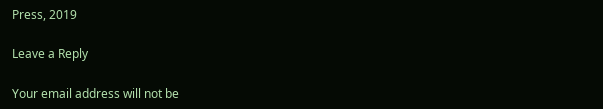Press, 2019

Leave a Reply

Your email address will not be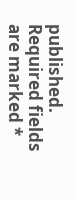published. Required fields are marked *